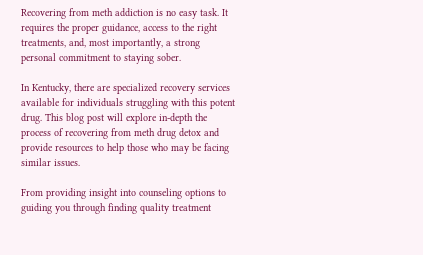Recovering from meth addiction is no easy task. It requires the proper guidance, access to the right treatments, and, most importantly, a strong personal commitment to staying sober.

In Kentucky, there are specialized recovery services available for individuals struggling with this potent drug. This blog post will explore in-depth the process of recovering from meth drug detox and provide resources to help those who may be facing similar issues.

From providing insight into counseling options to guiding you through finding quality treatment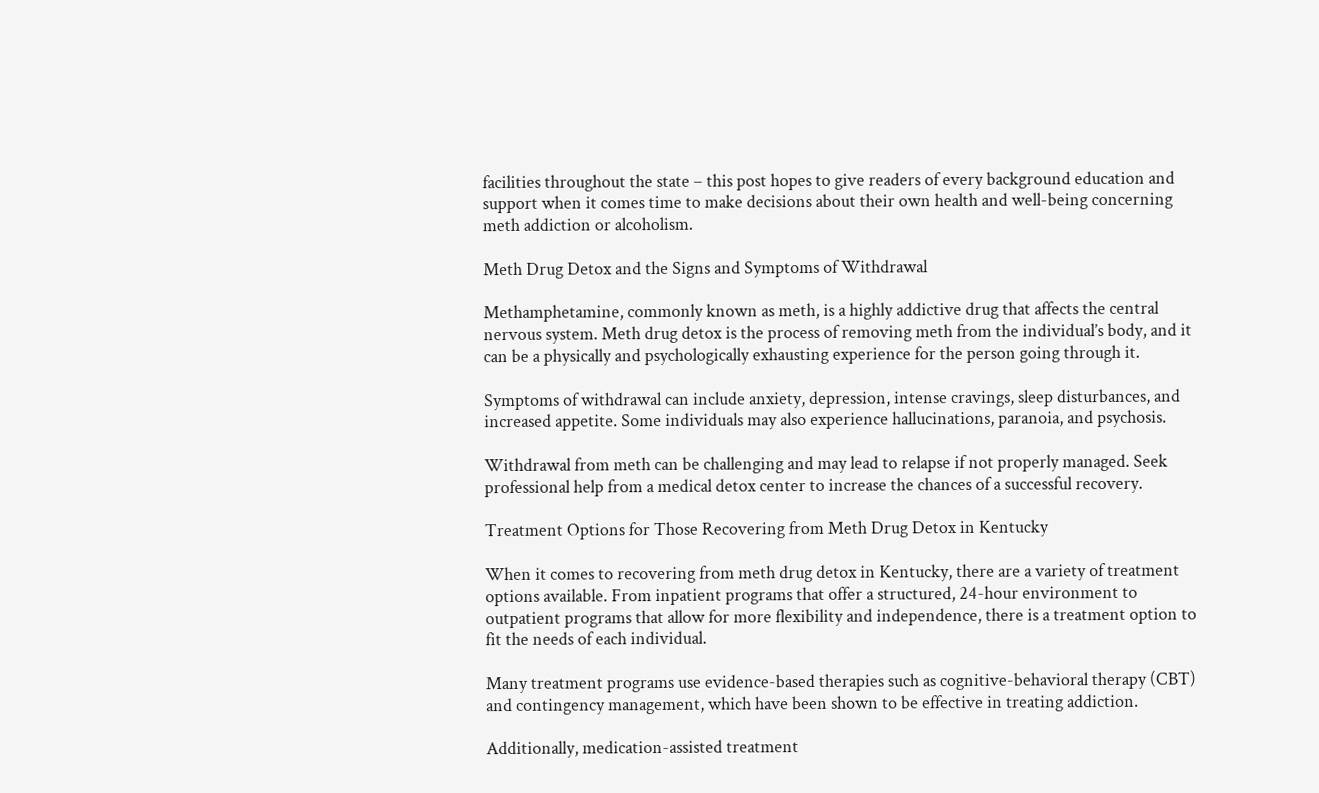facilities throughout the state – this post hopes to give readers of every background education and support when it comes time to make decisions about their own health and well-being concerning meth addiction or alcoholism.

Meth Drug Detox and the Signs and Symptoms of Withdrawal

Methamphetamine, commonly known as meth, is a highly addictive drug that affects the central nervous system. Meth drug detox is the process of removing meth from the individual’s body, and it can be a physically and psychologically exhausting experience for the person going through it.

Symptoms of withdrawal can include anxiety, depression, intense cravings, sleep disturbances, and increased appetite. Some individuals may also experience hallucinations, paranoia, and psychosis.

Withdrawal from meth can be challenging and may lead to relapse if not properly managed. Seek professional help from a medical detox center to increase the chances of a successful recovery.

Treatment Options for Those Recovering from Meth Drug Detox in Kentucky

When it comes to recovering from meth drug detox in Kentucky, there are a variety of treatment options available. From inpatient programs that offer a structured, 24-hour environment to outpatient programs that allow for more flexibility and independence, there is a treatment option to fit the needs of each individual.

Many treatment programs use evidence-based therapies such as cognitive-behavioral therapy (CBT) and contingency management, which have been shown to be effective in treating addiction.

Additionally, medication-assisted treatment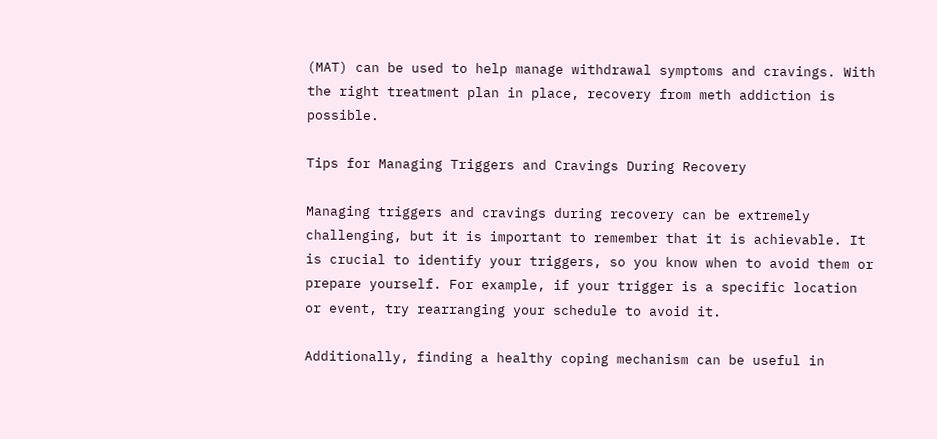(MAT) can be used to help manage withdrawal symptoms and cravings. With the right treatment plan in place, recovery from meth addiction is possible.

Tips for Managing Triggers and Cravings During Recovery

Managing triggers and cravings during recovery can be extremely challenging, but it is important to remember that it is achievable. It is crucial to identify your triggers, so you know when to avoid them or prepare yourself. For example, if your trigger is a specific location or event, try rearranging your schedule to avoid it.

Additionally, finding a healthy coping mechanism can be useful in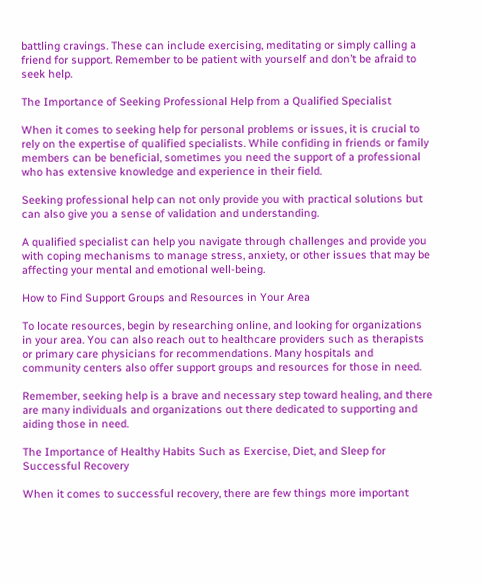battling cravings. These can include exercising, meditating or simply calling a friend for support. Remember to be patient with yourself and don’t be afraid to seek help.

The Importance of Seeking Professional Help from a Qualified Specialist

When it comes to seeking help for personal problems or issues, it is crucial to rely on the expertise of qualified specialists. While confiding in friends or family members can be beneficial, sometimes you need the support of a professional who has extensive knowledge and experience in their field.

Seeking professional help can not only provide you with practical solutions but can also give you a sense of validation and understanding.

A qualified specialist can help you navigate through challenges and provide you with coping mechanisms to manage stress, anxiety, or other issues that may be affecting your mental and emotional well-being.

How to Find Support Groups and Resources in Your Area

To locate resources, begin by researching online, and looking for organizations in your area. You can also reach out to healthcare providers such as therapists or primary care physicians for recommendations. Many hospitals and community centers also offer support groups and resources for those in need.

Remember, seeking help is a brave and necessary step toward healing, and there are many individuals and organizations out there dedicated to supporting and aiding those in need.

The Importance of Healthy Habits Such as Exercise, Diet, and Sleep for Successful Recovery

When it comes to successful recovery, there are few things more important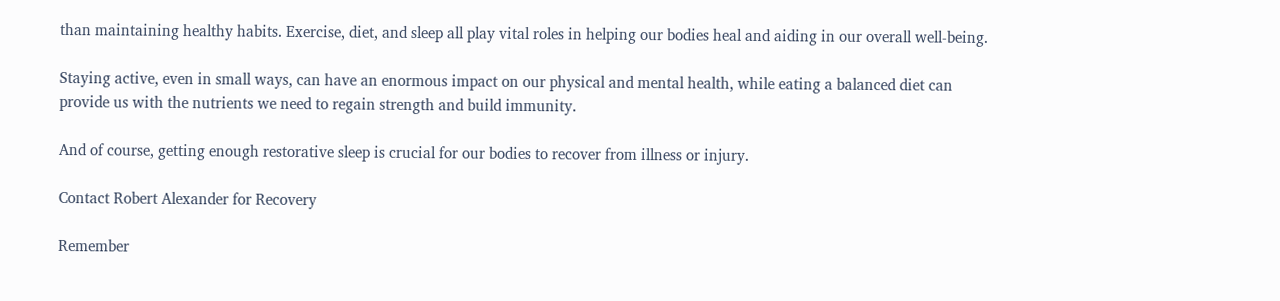than maintaining healthy habits. Exercise, diet, and sleep all play vital roles in helping our bodies heal and aiding in our overall well-being.

Staying active, even in small ways, can have an enormous impact on our physical and mental health, while eating a balanced diet can provide us with the nutrients we need to regain strength and build immunity.

And of course, getting enough restorative sleep is crucial for our bodies to recover from illness or injury.

Contact Robert Alexander for Recovery

Remember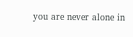you are never alone in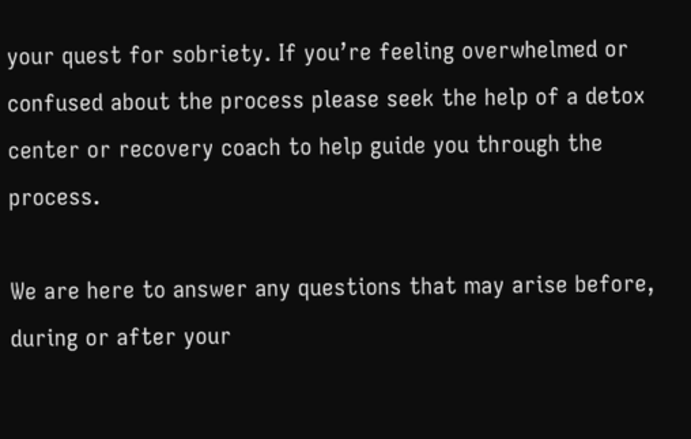your quest for sobriety. If you’re feeling overwhelmed or confused about the process please seek the help of a detox center or recovery coach to help guide you through the process.

We are here to answer any questions that may arise before, during or after your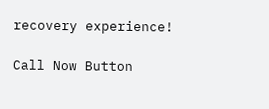recovery experience!

Call Now Button